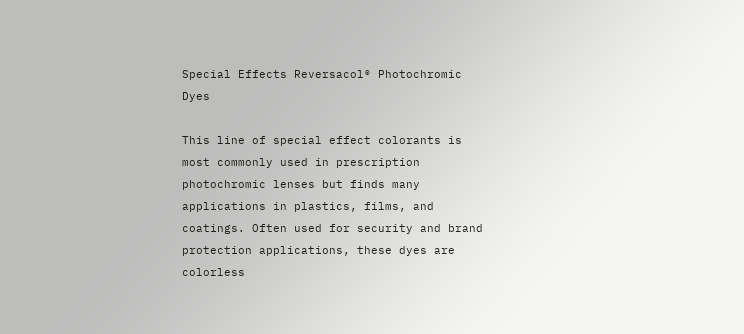Special Effects Reversacol® Photochromic Dyes

This line of special effect colorants is most commonly used in prescription photochromic lenses but finds many applications in plastics, films, and coatings. Often used for security and brand protection applications, these dyes are colorless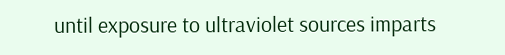until exposure to ultraviolet sources imparts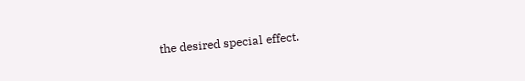the desired special effect.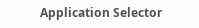Application Selector